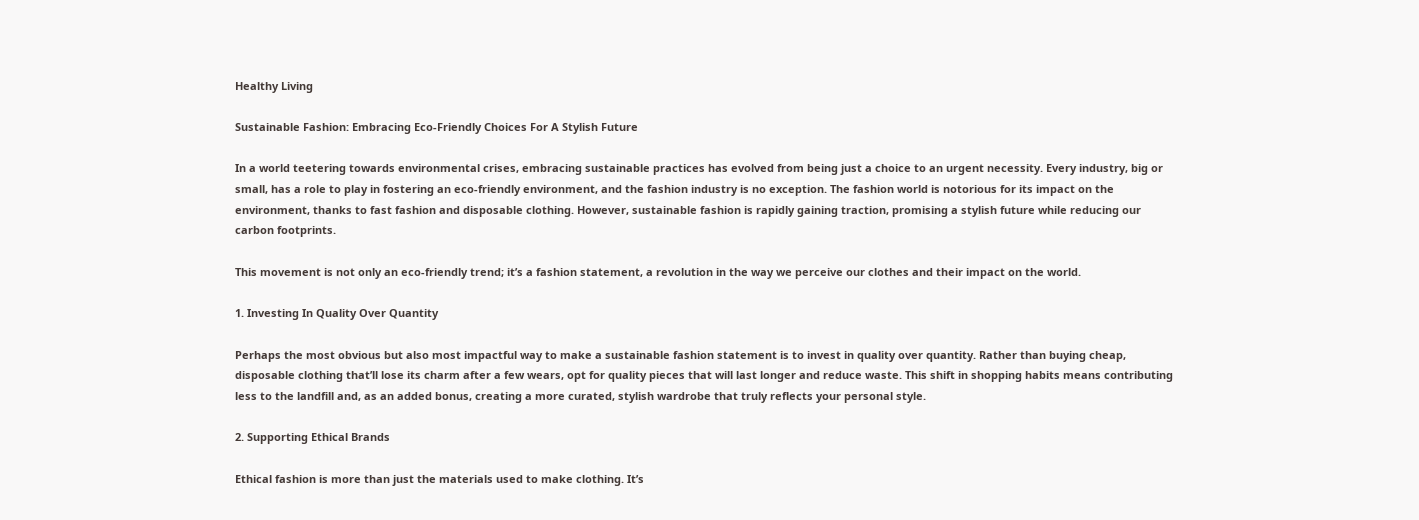Healthy Living

Sustainable Fashion: Embracing Eco-Friendly Choices For A Stylish Future

In a world teetering towards environmental crises, embracing sustainable practices has evolved from being just a choice to an urgent necessity. Every industry, big or small, has a role to play in fostering an eco-friendly environment, and the fashion industry is no exception. The fashion world is notorious for its impact on the environment, thanks to fast fashion and disposable clothing. However, sustainable fashion is rapidly gaining traction, promising a stylish future while reducing our carbon footprints.

This movement is not only an eco-friendly trend; it’s a fashion statement, a revolution in the way we perceive our clothes and their impact on the world.

1. Investing In Quality Over Quantity

Perhaps the most obvious but also most impactful way to make a sustainable fashion statement is to invest in quality over quantity. Rather than buying cheap, disposable clothing that’ll lose its charm after a few wears, opt for quality pieces that will last longer and reduce waste. This shift in shopping habits means contributing less to the landfill and, as an added bonus, creating a more curated, stylish wardrobe that truly reflects your personal style.

2. Supporting Ethical Brands

Ethical fashion is more than just the materials used to make clothing. It’s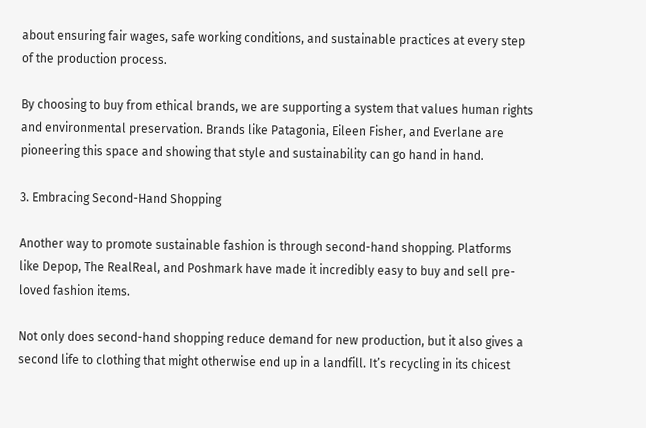about ensuring fair wages, safe working conditions, and sustainable practices at every step of the production process.

By choosing to buy from ethical brands, we are supporting a system that values human rights and environmental preservation. Brands like Patagonia, Eileen Fisher, and Everlane are pioneering this space and showing that style and sustainability can go hand in hand.

3. Embracing Second-Hand Shopping

Another way to promote sustainable fashion is through second-hand shopping. Platforms like Depop, The RealReal, and Poshmark have made it incredibly easy to buy and sell pre-loved fashion items.

Not only does second-hand shopping reduce demand for new production, but it also gives a second life to clothing that might otherwise end up in a landfill. It’s recycling in its chicest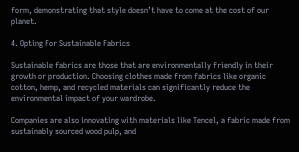form, demonstrating that style doesn’t have to come at the cost of our planet.

4. Opting For Sustainable Fabrics

Sustainable fabrics are those that are environmentally friendly in their growth or production. Choosing clothes made from fabrics like organic cotton, hemp, and recycled materials can significantly reduce the environmental impact of your wardrobe.

Companies are also innovating with materials like Tencel, a fabric made from sustainably sourced wood pulp, and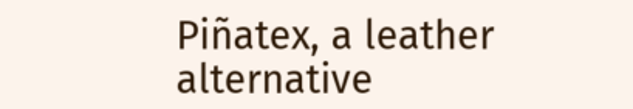Piñatex, a leather alternative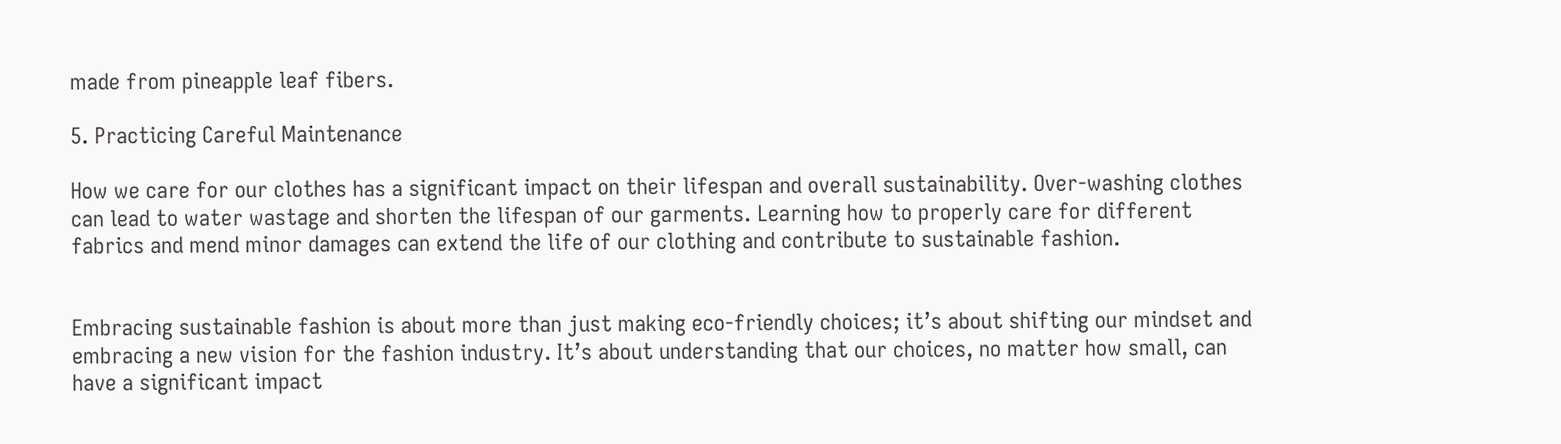made from pineapple leaf fibers.

5. Practicing Careful Maintenance

How we care for our clothes has a significant impact on their lifespan and overall sustainability. Over-washing clothes can lead to water wastage and shorten the lifespan of our garments. Learning how to properly care for different fabrics and mend minor damages can extend the life of our clothing and contribute to sustainable fashion.


Embracing sustainable fashion is about more than just making eco-friendly choices; it’s about shifting our mindset and embracing a new vision for the fashion industry. It’s about understanding that our choices, no matter how small, can have a significant impact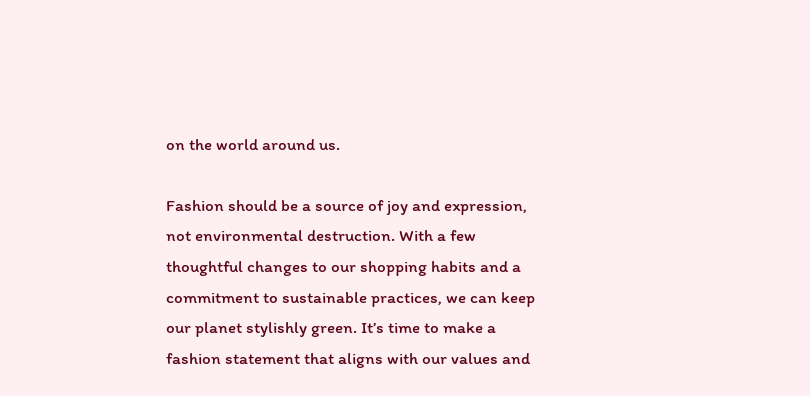on the world around us.

Fashion should be a source of joy and expression, not environmental destruction. With a few thoughtful changes to our shopping habits and a commitment to sustainable practices, we can keep our planet stylishly green. It’s time to make a fashion statement that aligns with our values and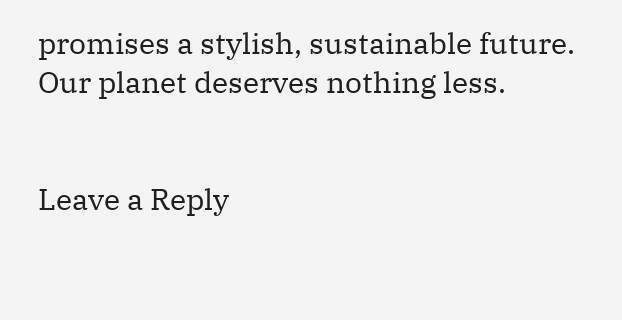promises a stylish, sustainable future. Our planet deserves nothing less.


Leave a Reply